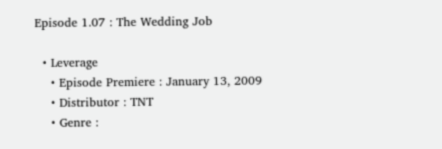Episode 1.07 : The Wedding Job

  • Leverage
    • Episode Premiere : January 13, 2009
    • Distributor : TNT
    • Genre :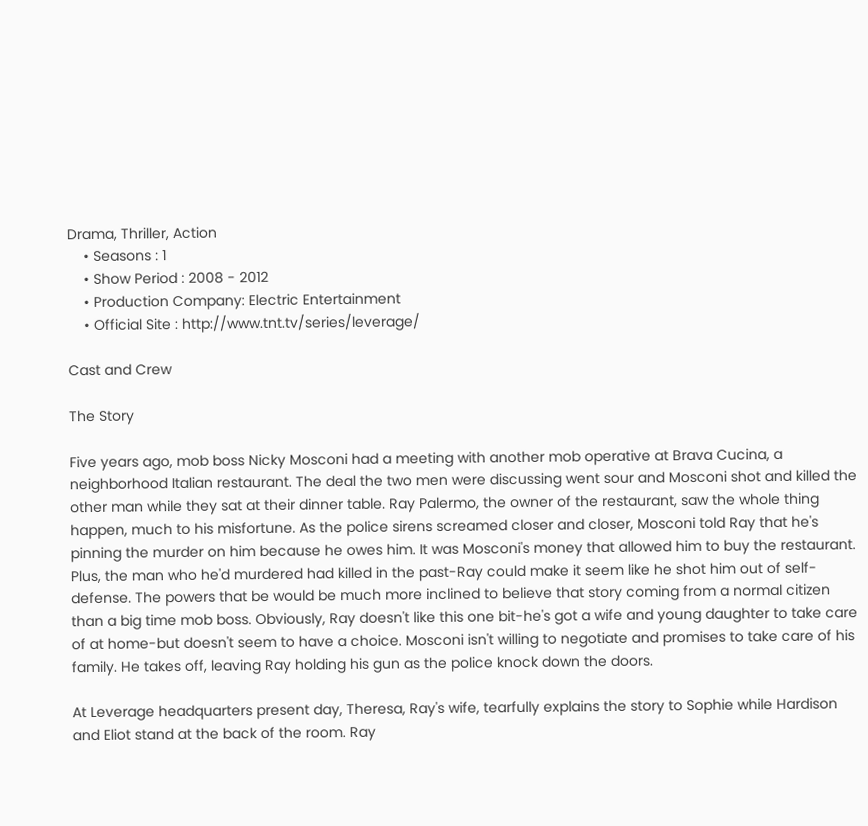Drama, Thriller, Action
    • Seasons : 1
    • Show Period : 2008 - 2012
    • Production Company: Electric Entertainment
    • Official Site : http://www.tnt.tv/series/leverage/

Cast and Crew

The Story

Five years ago, mob boss Nicky Mosconi had a meeting with another mob operative at Brava Cucina, a neighborhood Italian restaurant. The deal the two men were discussing went sour and Mosconi shot and killed the other man while they sat at their dinner table. Ray Palermo, the owner of the restaurant, saw the whole thing happen, much to his misfortune. As the police sirens screamed closer and closer, Mosconi told Ray that he's pinning the murder on him because he owes him. It was Mosconi's money that allowed him to buy the restaurant. Plus, the man who he'd murdered had killed in the past-Ray could make it seem like he shot him out of self-defense. The powers that be would be much more inclined to believe that story coming from a normal citizen than a big time mob boss. Obviously, Ray doesn't like this one bit-he's got a wife and young daughter to take care of at home-but doesn't seem to have a choice. Mosconi isn't willing to negotiate and promises to take care of his family. He takes off, leaving Ray holding his gun as the police knock down the doors.

At Leverage headquarters present day, Theresa, Ray's wife, tearfully explains the story to Sophie while Hardison and Eliot stand at the back of the room. Ray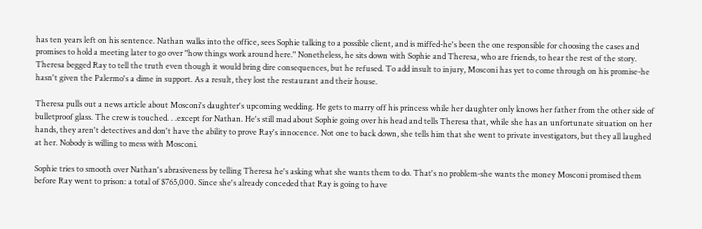has ten years left on his sentence. Nathan walks into the office, sees Sophie talking to a possible client, and is miffed-he's been the one responsible for choosing the cases and promises to hold a meeting later to go over "how things work around here." Nonetheless, he sits down with Sophie and Theresa, who are friends, to hear the rest of the story. Theresa begged Ray to tell the truth even though it would bring dire consequences, but he refused. To add insult to injury, Mosconi has yet to come through on his promise-he hasn't given the Palermo's a dime in support. As a result, they lost the restaurant and their house.

Theresa pulls out a news article about Mosconi's daughter's upcoming wedding. He gets to marry off his princess while her daughter only knows her father from the other side of bulletproof glass. The crew is touched. . .except for Nathan. He's still mad about Sophie going over his head and tells Theresa that, while she has an unfortunate situation on her hands, they aren't detectives and don't have the ability to prove Ray's innocence. Not one to back down, she tells him that she went to private investigators, but they all laughed at her. Nobody is willing to mess with Mosconi.

Sophie tries to smooth over Nathan's abrasiveness by telling Theresa he's asking what she wants them to do. That's no problem-she wants the money Mosconi promised them before Ray went to prison: a total of $765,000. Since she's already conceded that Ray is going to have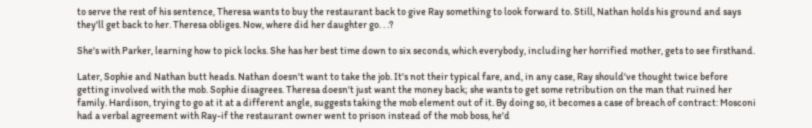to serve the rest of his sentence, Theresa wants to buy the restaurant back to give Ray something to look forward to. Still, Nathan holds his ground and says they'll get back to her. Theresa obliges. Now, where did her daughter go. . .?

She's with Parker, learning how to pick locks. She has her best time down to six seconds, which everybody, including her horrified mother, gets to see firsthand.

Later, Sophie and Nathan butt heads. Nathan doesn't want to take the job. It's not their typical fare, and, in any case, Ray should've thought twice before getting involved with the mob. Sophie disagrees. Theresa doesn't just want the money back; she wants to get some retribution on the man that ruined her family. Hardison, trying to go at it at a different angle, suggests taking the mob element out of it. By doing so, it becomes a case of breach of contract: Mosconi had a verbal agreement with Ray-if the restaurant owner went to prison instead of the mob boss, he'd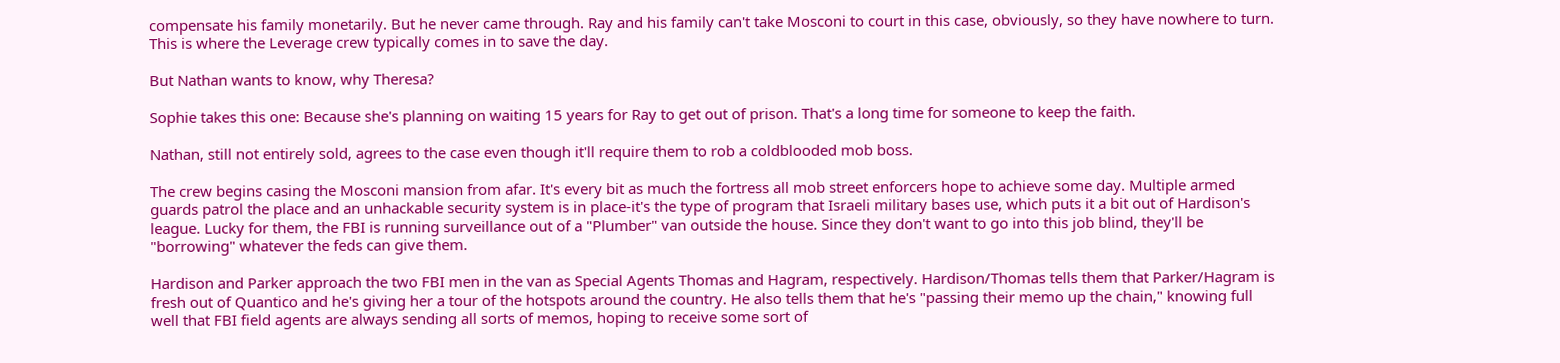compensate his family monetarily. But he never came through. Ray and his family can't take Mosconi to court in this case, obviously, so they have nowhere to turn. This is where the Leverage crew typically comes in to save the day.

But Nathan wants to know, why Theresa?

Sophie takes this one: Because she's planning on waiting 15 years for Ray to get out of prison. That's a long time for someone to keep the faith.

Nathan, still not entirely sold, agrees to the case even though it'll require them to rob a coldblooded mob boss.

The crew begins casing the Mosconi mansion from afar. It's every bit as much the fortress all mob street enforcers hope to achieve some day. Multiple armed guards patrol the place and an unhackable security system is in place-it's the type of program that Israeli military bases use, which puts it a bit out of Hardison's league. Lucky for them, the FBI is running surveillance out of a "Plumber" van outside the house. Since they don't want to go into this job blind, they'll be "borrowing" whatever the feds can give them.

Hardison and Parker approach the two FBI men in the van as Special Agents Thomas and Hagram, respectively. Hardison/Thomas tells them that Parker/Hagram is fresh out of Quantico and he's giving her a tour of the hotspots around the country. He also tells them that he's "passing their memo up the chain," knowing full well that FBI field agents are always sending all sorts of memos, hoping to receive some sort of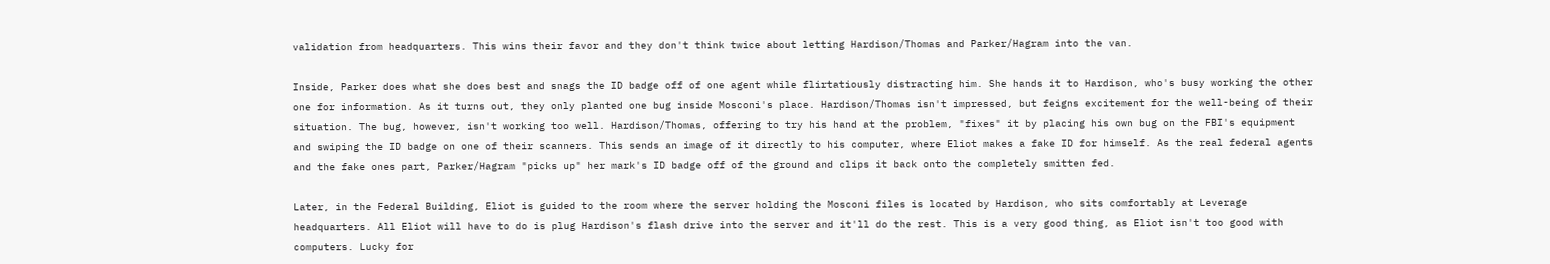validation from headquarters. This wins their favor and they don't think twice about letting Hardison/Thomas and Parker/Hagram into the van.

Inside, Parker does what she does best and snags the ID badge off of one agent while flirtatiously distracting him. She hands it to Hardison, who's busy working the other one for information. As it turns out, they only planted one bug inside Mosconi's place. Hardison/Thomas isn't impressed, but feigns excitement for the well-being of their situation. The bug, however, isn't working too well. Hardison/Thomas, offering to try his hand at the problem, "fixes" it by placing his own bug on the FBI's equipment and swiping the ID badge on one of their scanners. This sends an image of it directly to his computer, where Eliot makes a fake ID for himself. As the real federal agents and the fake ones part, Parker/Hagram "picks up" her mark's ID badge off of the ground and clips it back onto the completely smitten fed.

Later, in the Federal Building, Eliot is guided to the room where the server holding the Mosconi files is located by Hardison, who sits comfortably at Leverage headquarters. All Eliot will have to do is plug Hardison's flash drive into the server and it'll do the rest. This is a very good thing, as Eliot isn't too good with computers. Lucky for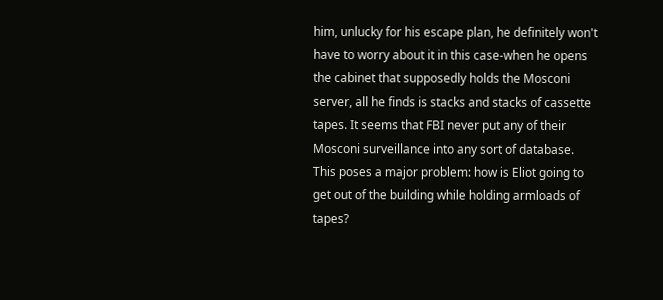him, unlucky for his escape plan, he definitely won't have to worry about it in this case-when he opens the cabinet that supposedly holds the Mosconi server, all he finds is stacks and stacks of cassette tapes. It seems that FBI never put any of their Mosconi surveillance into any sort of database. This poses a major problem: how is Eliot going to get out of the building while holding armloads of tapes?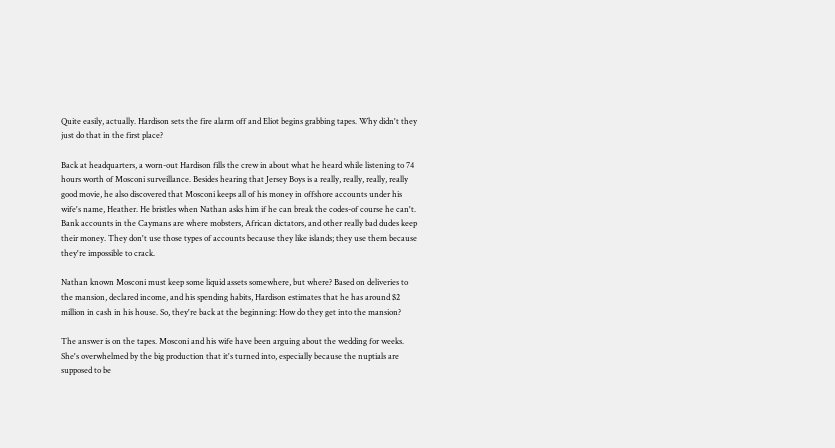Quite easily, actually. Hardison sets the fire alarm off and Eliot begins grabbing tapes. Why didn't they just do that in the first place?

Back at headquarters, a worn-out Hardison fills the crew in about what he heard while listening to 74 hours worth of Mosconi surveillance. Besides hearing that Jersey Boys is a really, really, really, really good movie, he also discovered that Mosconi keeps all of his money in offshore accounts under his wife's name, Heather. He bristles when Nathan asks him if he can break the codes-of course he can't. Bank accounts in the Caymans are where mobsters, African dictators, and other really bad dudes keep their money. They don't use those types of accounts because they like islands; they use them because they're impossible to crack.

Nathan known Mosconi must keep some liquid assets somewhere, but where? Based on deliveries to the mansion, declared income, and his spending habits, Hardison estimates that he has around $2 million in cash in his house. So, they're back at the beginning: How do they get into the mansion?

The answer is on the tapes. Mosconi and his wife have been arguing about the wedding for weeks. She's overwhelmed by the big production that it's turned into, especially because the nuptials are supposed to be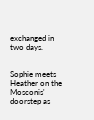exchanged in two days.


Sophie meets Heather on the Mosconis' doorstep as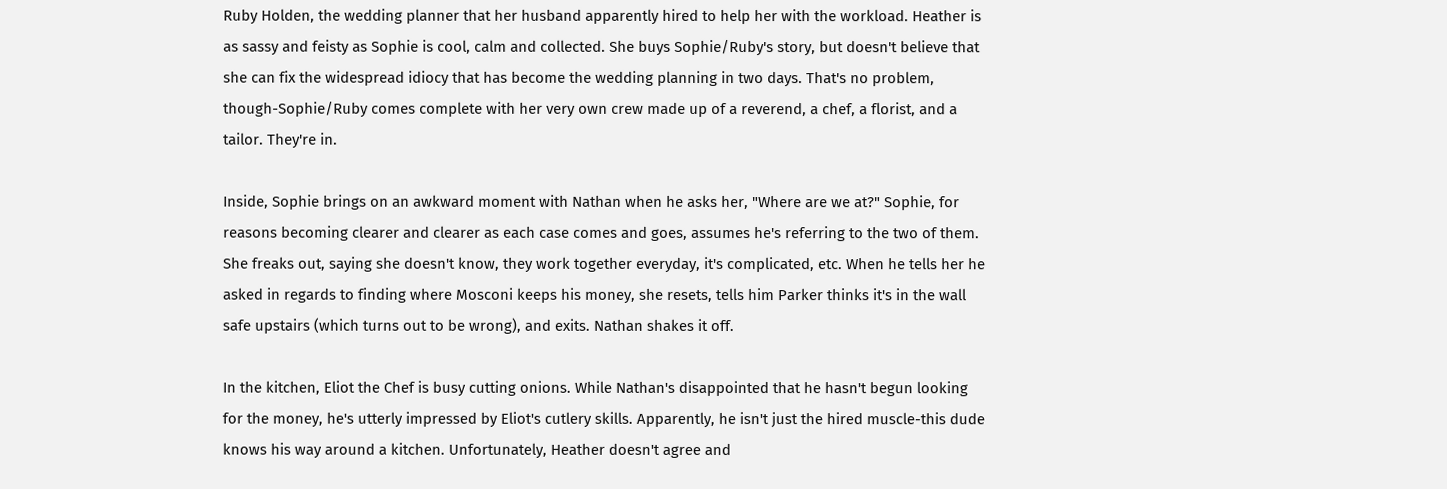Ruby Holden, the wedding planner that her husband apparently hired to help her with the workload. Heather is as sassy and feisty as Sophie is cool, calm and collected. She buys Sophie/Ruby's story, but doesn't believe that she can fix the widespread idiocy that has become the wedding planning in two days. That's no problem, though-Sophie/Ruby comes complete with her very own crew made up of a reverend, a chef, a florist, and a tailor. They're in.

Inside, Sophie brings on an awkward moment with Nathan when he asks her, "Where are we at?" Sophie, for reasons becoming clearer and clearer as each case comes and goes, assumes he's referring to the two of them. She freaks out, saying she doesn't know, they work together everyday, it's complicated, etc. When he tells her he asked in regards to finding where Mosconi keeps his money, she resets, tells him Parker thinks it's in the wall safe upstairs (which turns out to be wrong), and exits. Nathan shakes it off.

In the kitchen, Eliot the Chef is busy cutting onions. While Nathan's disappointed that he hasn't begun looking for the money, he's utterly impressed by Eliot's cutlery skills. Apparently, he isn't just the hired muscle-this dude knows his way around a kitchen. Unfortunately, Heather doesn't agree and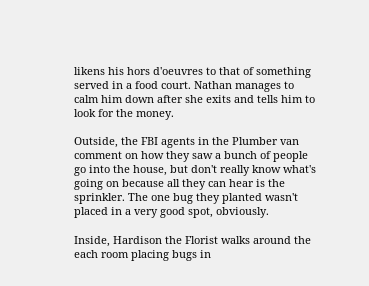likens his hors d'oeuvres to that of something served in a food court. Nathan manages to calm him down after she exits and tells him to look for the money.

Outside, the FBI agents in the Plumber van comment on how they saw a bunch of people go into the house, but don't really know what's going on because all they can hear is the sprinkler. The one bug they planted wasn't placed in a very good spot, obviously.

Inside, Hardison the Florist walks around the each room placing bugs in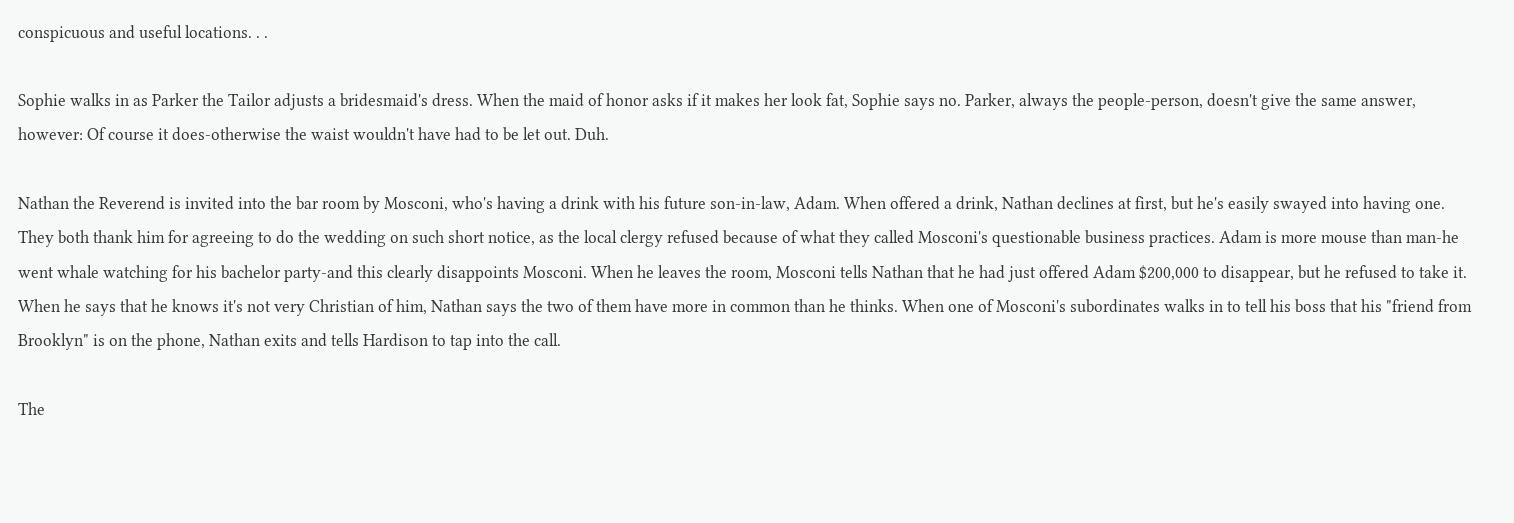conspicuous and useful locations. . .

Sophie walks in as Parker the Tailor adjusts a bridesmaid's dress. When the maid of honor asks if it makes her look fat, Sophie says no. Parker, always the people-person, doesn't give the same answer, however: Of course it does-otherwise the waist wouldn't have had to be let out. Duh.

Nathan the Reverend is invited into the bar room by Mosconi, who's having a drink with his future son-in-law, Adam. When offered a drink, Nathan declines at first, but he's easily swayed into having one. They both thank him for agreeing to do the wedding on such short notice, as the local clergy refused because of what they called Mosconi's questionable business practices. Adam is more mouse than man-he went whale watching for his bachelor party-and this clearly disappoints Mosconi. When he leaves the room, Mosconi tells Nathan that he had just offered Adam $200,000 to disappear, but he refused to take it. When he says that he knows it's not very Christian of him, Nathan says the two of them have more in common than he thinks. When one of Mosconi's subordinates walks in to tell his boss that his "friend from Brooklyn" is on the phone, Nathan exits and tells Hardison to tap into the call.

The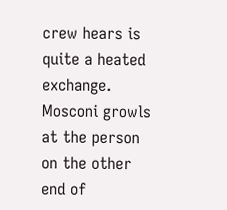crew hears is quite a heated exchange. Mosconi growls at the person on the other end of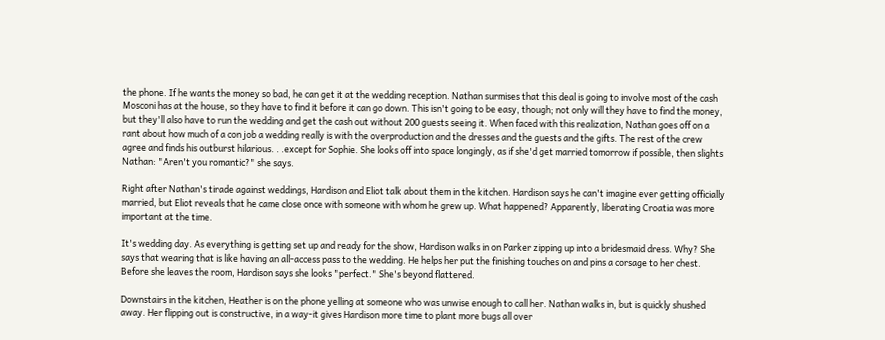the phone. If he wants the money so bad, he can get it at the wedding reception. Nathan surmises that this deal is going to involve most of the cash Mosconi has at the house, so they have to find it before it can go down. This isn't going to be easy, though; not only will they have to find the money, but they'll also have to run the wedding and get the cash out without 200 guests seeing it. When faced with this realization, Nathan goes off on a rant about how much of a con job a wedding really is with the overproduction and the dresses and the guests and the gifts. The rest of the crew agree and finds his outburst hilarious. . .except for Sophie. She looks off into space longingly, as if she'd get married tomorrow if possible, then slights Nathan: "Aren't you romantic?" she says.

Right after Nathan's tirade against weddings, Hardison and Eliot talk about them in the kitchen. Hardison says he can't imagine ever getting officially married, but Eliot reveals that he came close once with someone with whom he grew up. What happened? Apparently, liberating Croatia was more important at the time.

It's wedding day. As everything is getting set up and ready for the show, Hardison walks in on Parker zipping up into a bridesmaid dress. Why? She says that wearing that is like having an all-access pass to the wedding. He helps her put the finishing touches on and pins a corsage to her chest. Before she leaves the room, Hardison says she looks "perfect." She's beyond flattered.

Downstairs in the kitchen, Heather is on the phone yelling at someone who was unwise enough to call her. Nathan walks in, but is quickly shushed away. Her flipping out is constructive, in a way-it gives Hardison more time to plant more bugs all over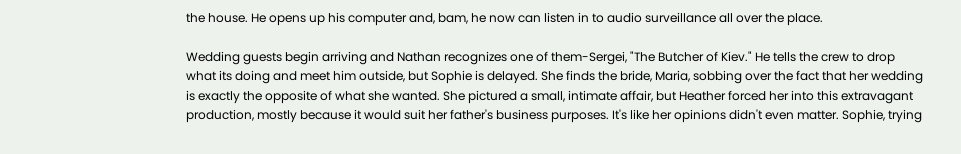the house. He opens up his computer and, bam, he now can listen in to audio surveillance all over the place.

Wedding guests begin arriving and Nathan recognizes one of them-Sergei, "The Butcher of Kiev." He tells the crew to drop what its doing and meet him outside, but Sophie is delayed. She finds the bride, Maria, sobbing over the fact that her wedding is exactly the opposite of what she wanted. She pictured a small, intimate affair, but Heather forced her into this extravagant production, mostly because it would suit her father's business purposes. It's like her opinions didn't even matter. Sophie, trying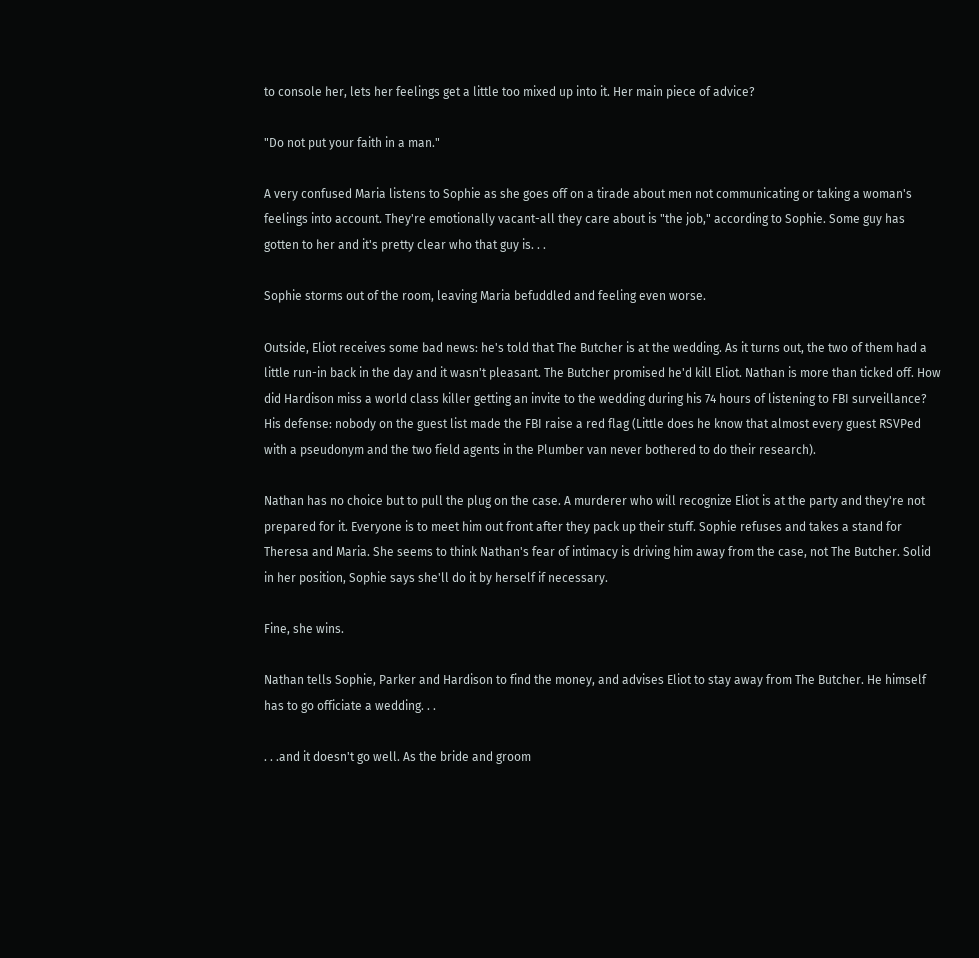to console her, lets her feelings get a little too mixed up into it. Her main piece of advice?

"Do not put your faith in a man."

A very confused Maria listens to Sophie as she goes off on a tirade about men not communicating or taking a woman's feelings into account. They're emotionally vacant-all they care about is "the job," according to Sophie. Some guy has gotten to her and it's pretty clear who that guy is. . .

Sophie storms out of the room, leaving Maria befuddled and feeling even worse.

Outside, Eliot receives some bad news: he's told that The Butcher is at the wedding. As it turns out, the two of them had a little run-in back in the day and it wasn't pleasant. The Butcher promised he'd kill Eliot. Nathan is more than ticked off. How did Hardison miss a world class killer getting an invite to the wedding during his 74 hours of listening to FBI surveillance? His defense: nobody on the guest list made the FBI raise a red flag (Little does he know that almost every guest RSVPed with a pseudonym and the two field agents in the Plumber van never bothered to do their research).

Nathan has no choice but to pull the plug on the case. A murderer who will recognize Eliot is at the party and they're not prepared for it. Everyone is to meet him out front after they pack up their stuff. Sophie refuses and takes a stand for Theresa and Maria. She seems to think Nathan's fear of intimacy is driving him away from the case, not The Butcher. Solid in her position, Sophie says she'll do it by herself if necessary.

Fine, she wins.

Nathan tells Sophie, Parker and Hardison to find the money, and advises Eliot to stay away from The Butcher. He himself has to go officiate a wedding. . .

. . .and it doesn't go well. As the bride and groom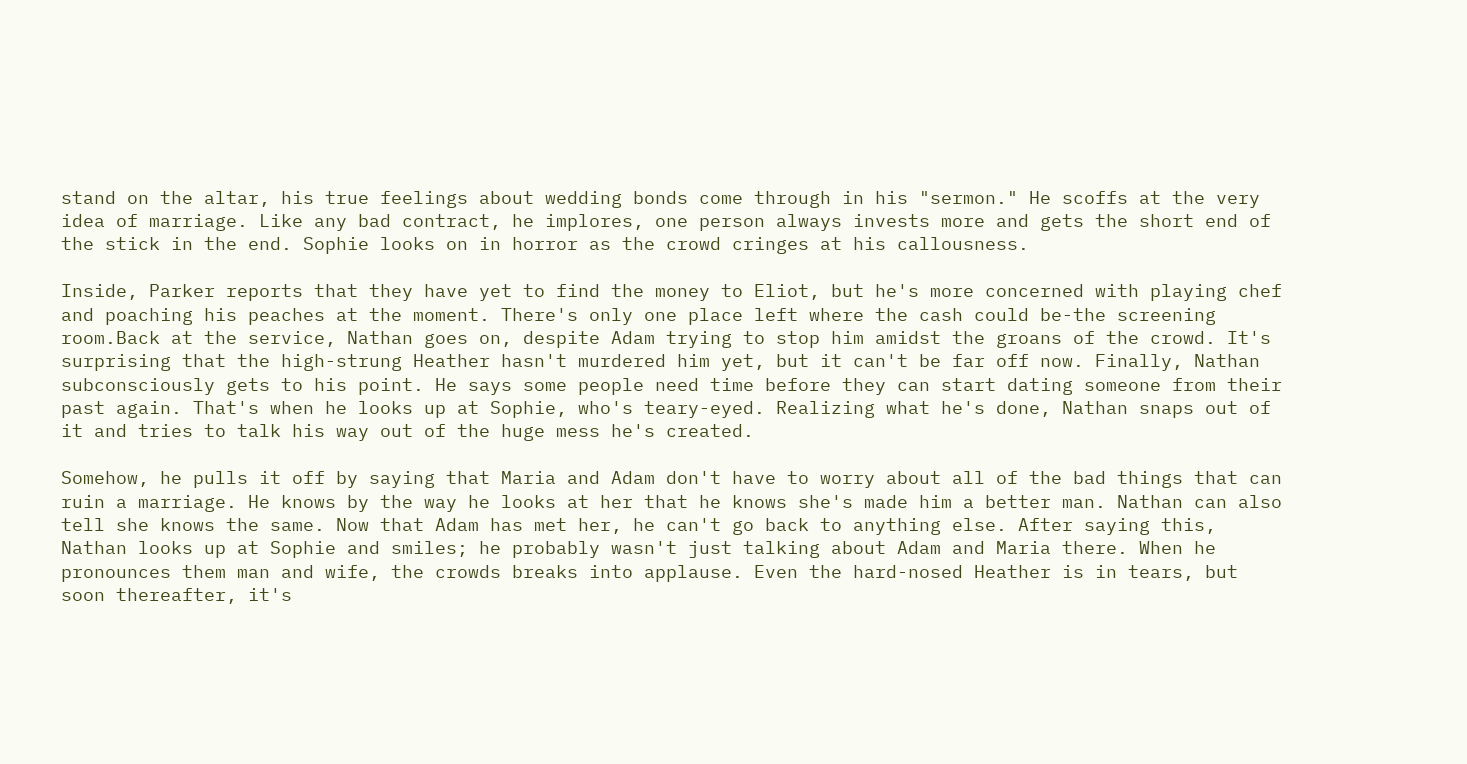stand on the altar, his true feelings about wedding bonds come through in his "sermon." He scoffs at the very idea of marriage. Like any bad contract, he implores, one person always invests more and gets the short end of the stick in the end. Sophie looks on in horror as the crowd cringes at his callousness.

Inside, Parker reports that they have yet to find the money to Eliot, but he's more concerned with playing chef and poaching his peaches at the moment. There's only one place left where the cash could be-the screening room.Back at the service, Nathan goes on, despite Adam trying to stop him amidst the groans of the crowd. It's surprising that the high-strung Heather hasn't murdered him yet, but it can't be far off now. Finally, Nathan subconsciously gets to his point. He says some people need time before they can start dating someone from their past again. That's when he looks up at Sophie, who's teary-eyed. Realizing what he's done, Nathan snaps out of it and tries to talk his way out of the huge mess he's created.

Somehow, he pulls it off by saying that Maria and Adam don't have to worry about all of the bad things that can ruin a marriage. He knows by the way he looks at her that he knows she's made him a better man. Nathan can also tell she knows the same. Now that Adam has met her, he can't go back to anything else. After saying this, Nathan looks up at Sophie and smiles; he probably wasn't just talking about Adam and Maria there. When he pronounces them man and wife, the crowds breaks into applause. Even the hard-nosed Heather is in tears, but soon thereafter, it's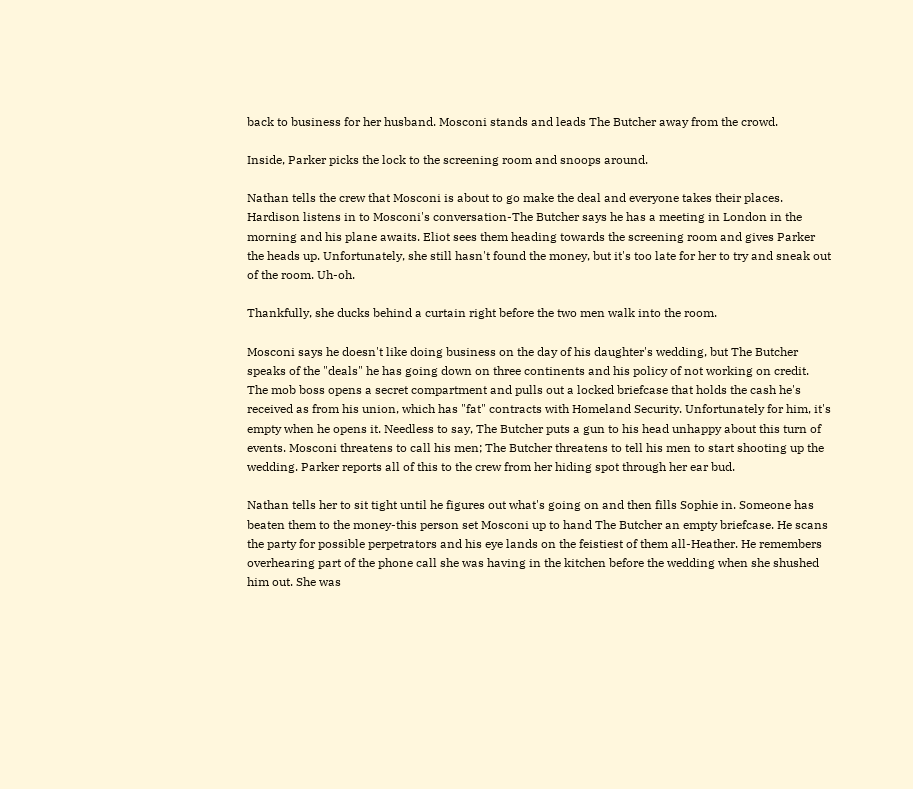back to business for her husband. Mosconi stands and leads The Butcher away from the crowd.

Inside, Parker picks the lock to the screening room and snoops around.

Nathan tells the crew that Mosconi is about to go make the deal and everyone takes their places. Hardison listens in to Mosconi's conversation-The Butcher says he has a meeting in London in the morning and his plane awaits. Eliot sees them heading towards the screening room and gives Parker the heads up. Unfortunately, she still hasn't found the money, but it's too late for her to try and sneak out of the room. Uh-oh.

Thankfully, she ducks behind a curtain right before the two men walk into the room.

Mosconi says he doesn't like doing business on the day of his daughter's wedding, but The Butcher speaks of the "deals" he has going down on three continents and his policy of not working on credit. The mob boss opens a secret compartment and pulls out a locked briefcase that holds the cash he's received as from his union, which has "fat" contracts with Homeland Security. Unfortunately for him, it's empty when he opens it. Needless to say, The Butcher puts a gun to his head unhappy about this turn of events. Mosconi threatens to call his men; The Butcher threatens to tell his men to start shooting up the wedding. Parker reports all of this to the crew from her hiding spot through her ear bud.

Nathan tells her to sit tight until he figures out what's going on and then fills Sophie in. Someone has beaten them to the money-this person set Mosconi up to hand The Butcher an empty briefcase. He scans the party for possible perpetrators and his eye lands on the feistiest of them all-Heather. He remembers overhearing part of the phone call she was having in the kitchen before the wedding when she shushed him out. She was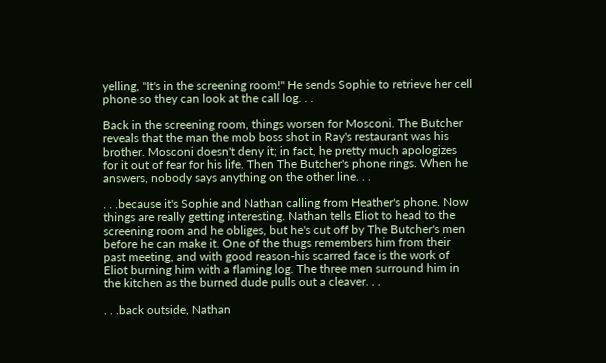yelling, "It's in the screening room!" He sends Sophie to retrieve her cell phone so they can look at the call log. . .

Back in the screening room, things worsen for Mosconi. The Butcher reveals that the man the mob boss shot in Ray's restaurant was his brother. Mosconi doesn't deny it; in fact, he pretty much apologizes for it out of fear for his life. Then The Butcher's phone rings. When he answers, nobody says anything on the other line. . .

. . .because it's Sophie and Nathan calling from Heather's phone. Now things are really getting interesting. Nathan tells Eliot to head to the screening room and he obliges, but he's cut off by The Butcher's men before he can make it. One of the thugs remembers him from their past meeting, and with good reason-his scarred face is the work of Eliot burning him with a flaming log. The three men surround him in the kitchen as the burned dude pulls out a cleaver. . .

. . .back outside, Nathan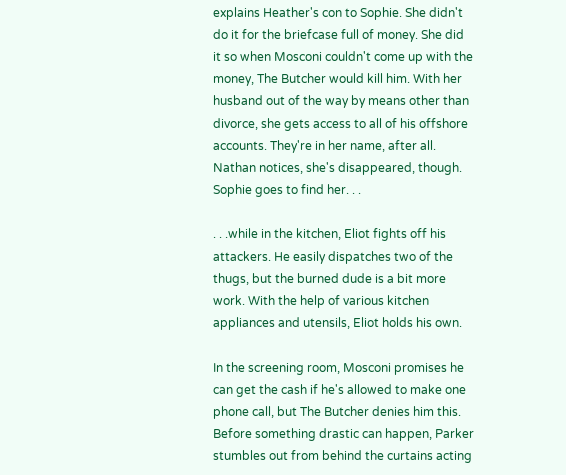explains Heather's con to Sophie. She didn't do it for the briefcase full of money. She did it so when Mosconi couldn't come up with the money, The Butcher would kill him. With her husband out of the way by means other than divorce, she gets access to all of his offshore accounts. They're in her name, after all. Nathan notices, she's disappeared, though. Sophie goes to find her. . .

. . .while in the kitchen, Eliot fights off his attackers. He easily dispatches two of the thugs, but the burned dude is a bit more work. With the help of various kitchen appliances and utensils, Eliot holds his own.

In the screening room, Mosconi promises he can get the cash if he's allowed to make one phone call, but The Butcher denies him this. Before something drastic can happen, Parker stumbles out from behind the curtains acting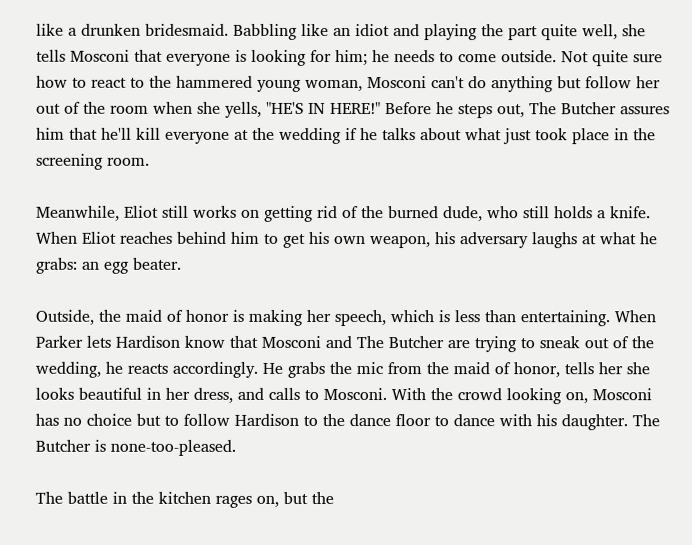like a drunken bridesmaid. Babbling like an idiot and playing the part quite well, she tells Mosconi that everyone is looking for him; he needs to come outside. Not quite sure how to react to the hammered young woman, Mosconi can't do anything but follow her out of the room when she yells, "HE'S IN HERE!" Before he steps out, The Butcher assures him that he'll kill everyone at the wedding if he talks about what just took place in the screening room.

Meanwhile, Eliot still works on getting rid of the burned dude, who still holds a knife. When Eliot reaches behind him to get his own weapon, his adversary laughs at what he grabs: an egg beater.

Outside, the maid of honor is making her speech, which is less than entertaining. When Parker lets Hardison know that Mosconi and The Butcher are trying to sneak out of the wedding, he reacts accordingly. He grabs the mic from the maid of honor, tells her she looks beautiful in her dress, and calls to Mosconi. With the crowd looking on, Mosconi has no choice but to follow Hardison to the dance floor to dance with his daughter. The Butcher is none-too-pleased.

The battle in the kitchen rages on, but the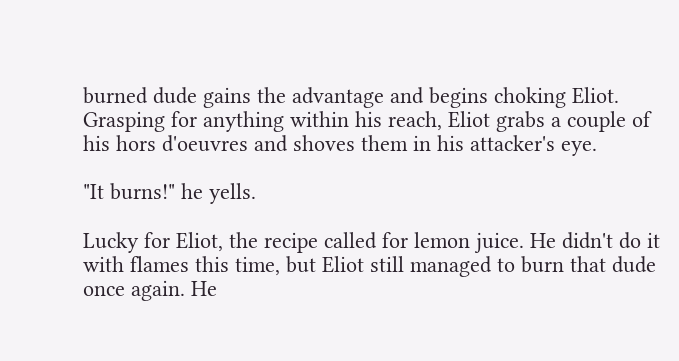burned dude gains the advantage and begins choking Eliot. Grasping for anything within his reach, Eliot grabs a couple of his hors d'oeuvres and shoves them in his attacker's eye.

"It burns!" he yells.

Lucky for Eliot, the recipe called for lemon juice. He didn't do it with flames this time, but Eliot still managed to burn that dude once again. He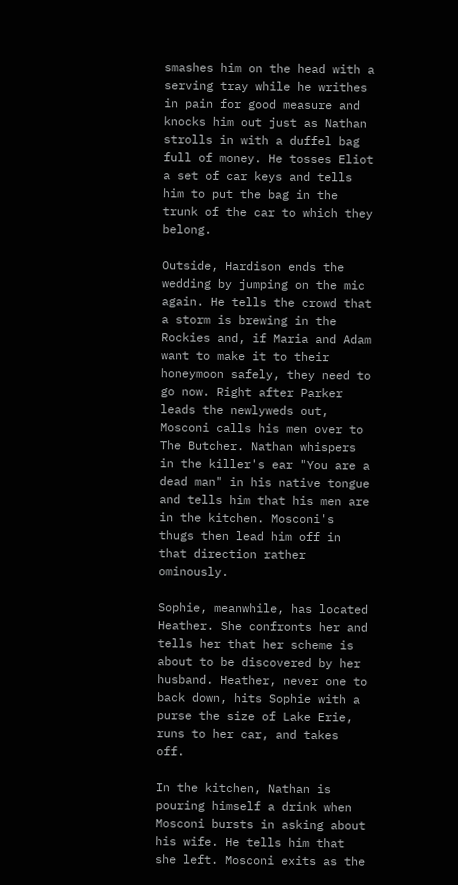smashes him on the head with a serving tray while he writhes in pain for good measure and knocks him out just as Nathan strolls in with a duffel bag full of money. He tosses Eliot a set of car keys and tells him to put the bag in the trunk of the car to which they belong.

Outside, Hardison ends the wedding by jumping on the mic again. He tells the crowd that a storm is brewing in the Rockies and, if Maria and Adam want to make it to their honeymoon safely, they need to go now. Right after Parker leads the newlyweds out, Mosconi calls his men over to The Butcher. Nathan whispers in the killer's ear "You are a dead man" in his native tongue and tells him that his men are in the kitchen. Mosconi's thugs then lead him off in that direction rather ominously.

Sophie, meanwhile, has located Heather. She confronts her and tells her that her scheme is about to be discovered by her husband. Heather, never one to back down, hits Sophie with a purse the size of Lake Erie, runs to her car, and takes off.

In the kitchen, Nathan is pouring himself a drink when Mosconi bursts in asking about his wife. He tells him that she left. Mosconi exits as the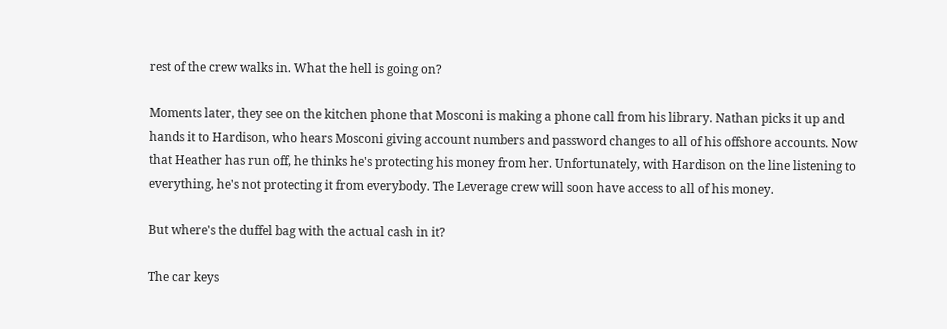rest of the crew walks in. What the hell is going on?

Moments later, they see on the kitchen phone that Mosconi is making a phone call from his library. Nathan picks it up and hands it to Hardison, who hears Mosconi giving account numbers and password changes to all of his offshore accounts. Now that Heather has run off, he thinks he's protecting his money from her. Unfortunately, with Hardison on the line listening to everything, he's not protecting it from everybody. The Leverage crew will soon have access to all of his money.

But where's the duffel bag with the actual cash in it?

The car keys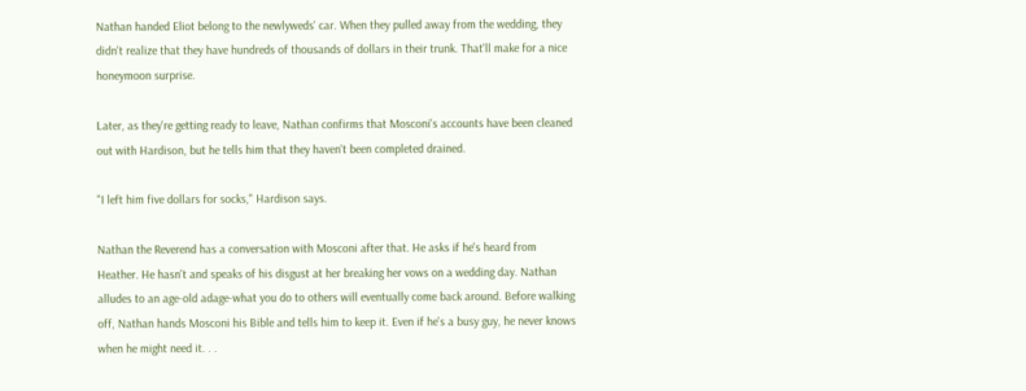Nathan handed Eliot belong to the newlyweds' car. When they pulled away from the wedding, they didn't realize that they have hundreds of thousands of dollars in their trunk. That'll make for a nice honeymoon surprise.

Later, as they're getting ready to leave, Nathan confirms that Mosconi's accounts have been cleaned out with Hardison, but he tells him that they haven't been completed drained.

"I left him five dollars for socks," Hardison says.

Nathan the Reverend has a conversation with Mosconi after that. He asks if he's heard from Heather. He hasn't and speaks of his disgust at her breaking her vows on a wedding day. Nathan alludes to an age-old adage-what you do to others will eventually come back around. Before walking off, Nathan hands Mosconi his Bible and tells him to keep it. Even if he's a busy guy, he never knows when he might need it. . .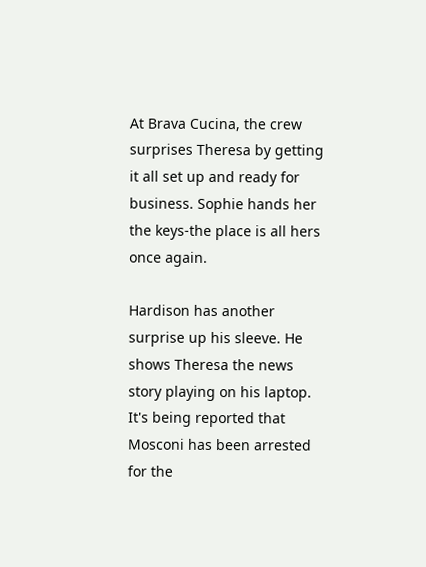At Brava Cucina, the crew surprises Theresa by getting it all set up and ready for business. Sophie hands her the keys-the place is all hers once again.

Hardison has another surprise up his sleeve. He shows Theresa the news story playing on his laptop. It's being reported that Mosconi has been arrested for the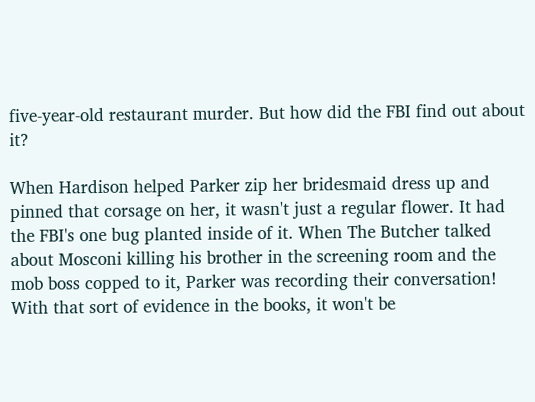five-year-old restaurant murder. But how did the FBI find out about it?

When Hardison helped Parker zip her bridesmaid dress up and pinned that corsage on her, it wasn't just a regular flower. It had the FBI's one bug planted inside of it. When The Butcher talked about Mosconi killing his brother in the screening room and the mob boss copped to it, Parker was recording their conversation! With that sort of evidence in the books, it won't be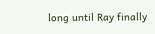long until Ray finally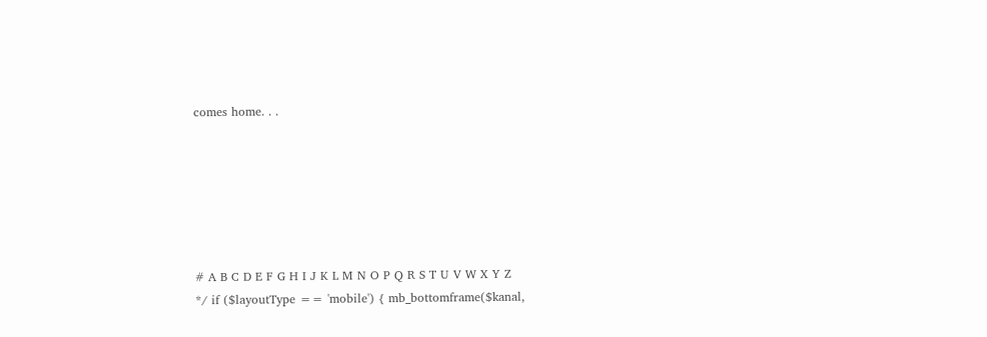comes home. . .






# A B C D E F G H I J K L M N O P Q R S T U V W X Y Z
*/ if ($layoutType == 'mobile') { mb_bottomframe($kanal,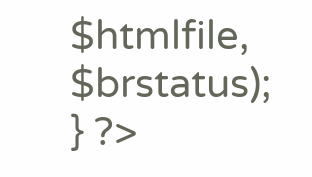$htmlfile, $brstatus); } ?>